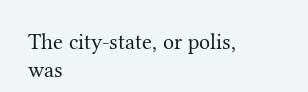The city-state, or polis, was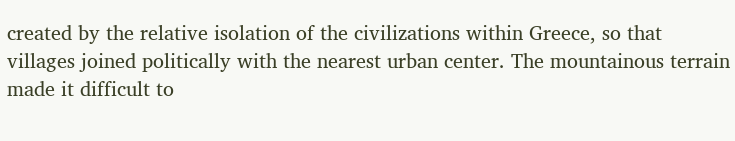created by the relative isolation of the civilizations within Greece, so that villages joined politically with the nearest urban center. The mountainous terrain made it difficult to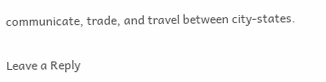communicate, trade, and travel between city-states.

Leave a Reply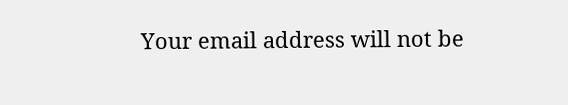Your email address will not be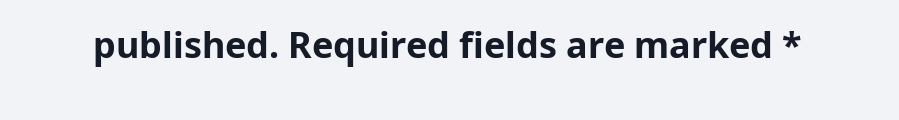published. Required fields are marked *